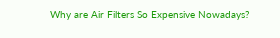Why are Air Filters So Expensive Nowadays?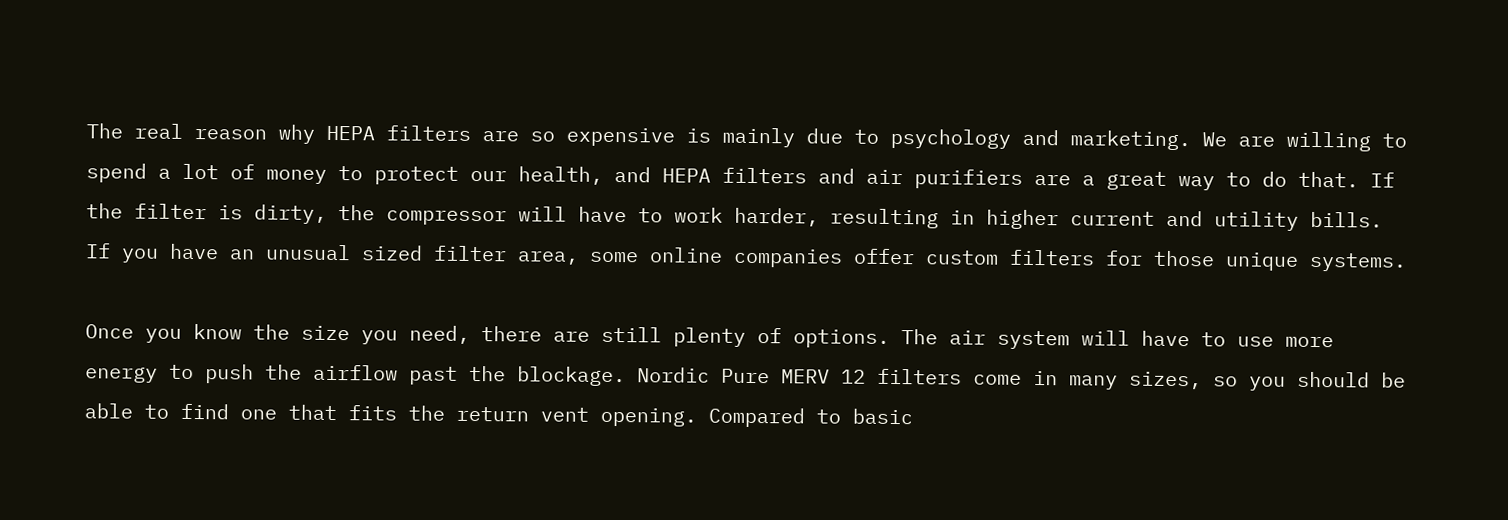The real reason why HEPA filters are so expensive is mainly due to psychology and marketing. We are willing to spend a lot of money to protect our health, and HEPA filters and air purifiers are a great way to do that. If the filter is dirty, the compressor will have to work harder, resulting in higher current and utility bills. If you have an unusual sized filter area, some online companies offer custom filters for those unique systems.

Once you know the size you need, there are still plenty of options. The air system will have to use more energy to push the airflow past the blockage. Nordic Pure MERV 12 filters come in many sizes, so you should be able to find one that fits the return vent opening. Compared to basic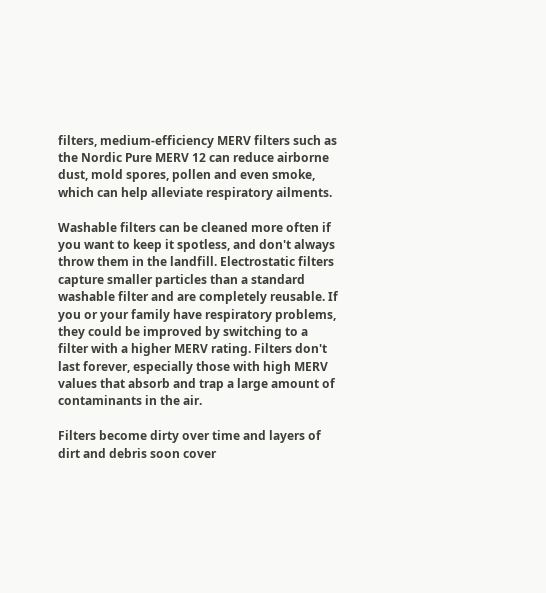filters, medium-efficiency MERV filters such as the Nordic Pure MERV 12 can reduce airborne dust, mold spores, pollen and even smoke, which can help alleviate respiratory ailments.

Washable filters can be cleaned more often if you want to keep it spotless, and don't always throw them in the landfill. Electrostatic filters capture smaller particles than a standard washable filter and are completely reusable. If you or your family have respiratory problems, they could be improved by switching to a filter with a higher MERV rating. Filters don't last forever, especially those with high MERV values that absorb and trap a large amount of contaminants in the air.

Filters become dirty over time and layers of dirt and debris soon cover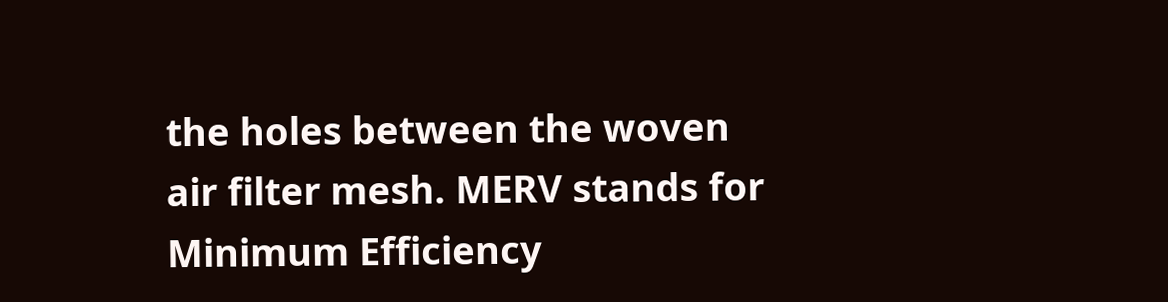the holes between the woven air filter mesh. MERV stands for Minimum Efficiency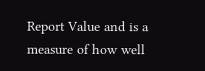Report Value and is a measure of how well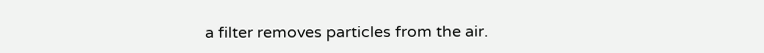a filter removes particles from the air.